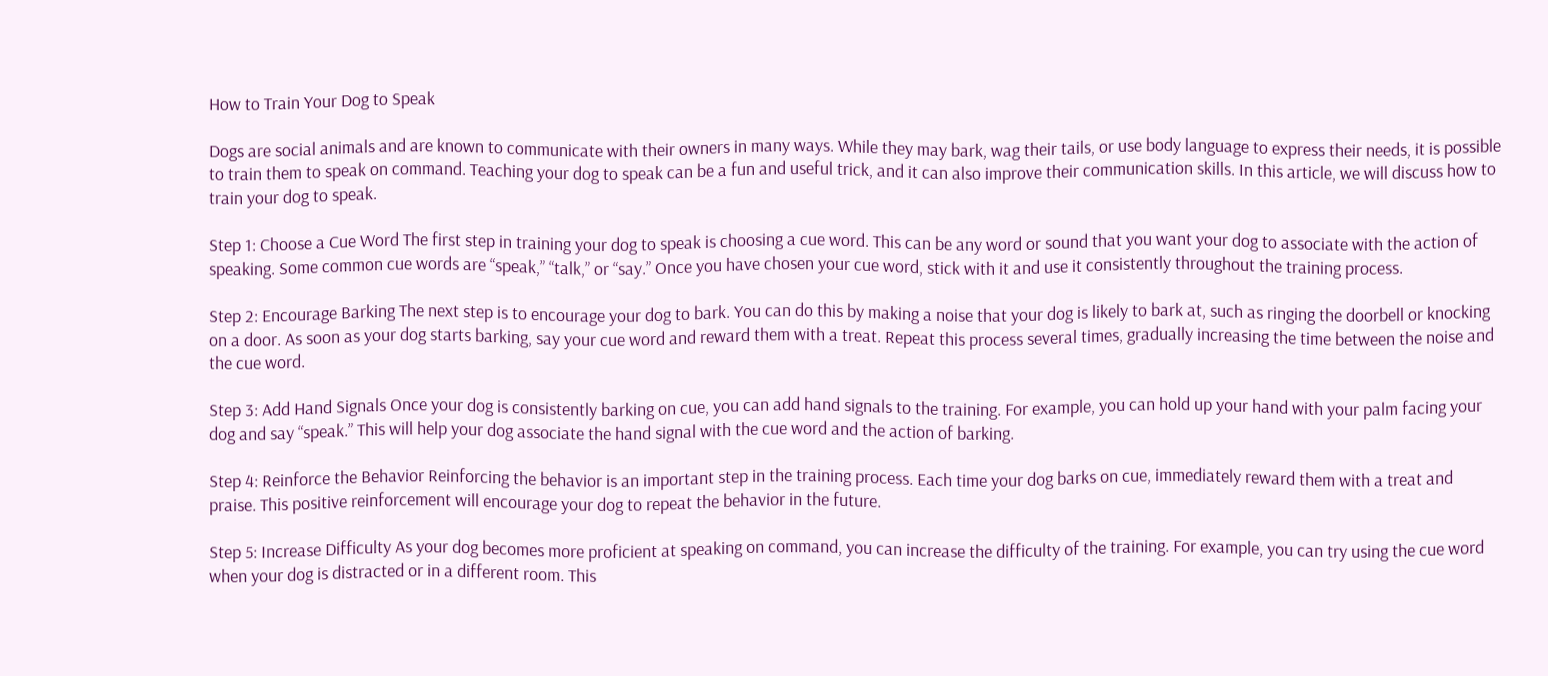How to Train Your Dog to Speak

Dogs are social animals and are known to communicate with their owners in many ways. While they may bark, wag their tails, or use body language to express their needs, it is possible to train them to speak on command. Teaching your dog to speak can be a fun and useful trick, and it can also improve their communication skills. In this article, we will discuss how to train your dog to speak.

Step 1: Choose a Cue Word The first step in training your dog to speak is choosing a cue word. This can be any word or sound that you want your dog to associate with the action of speaking. Some common cue words are “speak,” “talk,” or “say.” Once you have chosen your cue word, stick with it and use it consistently throughout the training process.

Step 2: Encourage Barking The next step is to encourage your dog to bark. You can do this by making a noise that your dog is likely to bark at, such as ringing the doorbell or knocking on a door. As soon as your dog starts barking, say your cue word and reward them with a treat. Repeat this process several times, gradually increasing the time between the noise and the cue word.

Step 3: Add Hand Signals Once your dog is consistently barking on cue, you can add hand signals to the training. For example, you can hold up your hand with your palm facing your dog and say “speak.” This will help your dog associate the hand signal with the cue word and the action of barking.

Step 4: Reinforce the Behavior Reinforcing the behavior is an important step in the training process. Each time your dog barks on cue, immediately reward them with a treat and praise. This positive reinforcement will encourage your dog to repeat the behavior in the future.

Step 5: Increase Difficulty As your dog becomes more proficient at speaking on command, you can increase the difficulty of the training. For example, you can try using the cue word when your dog is distracted or in a different room. This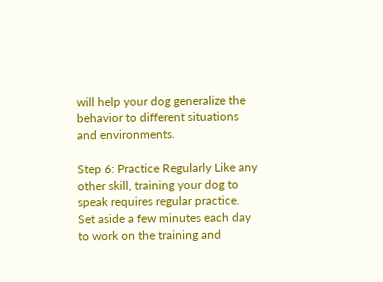will help your dog generalize the behavior to different situations and environments.

Step 6: Practice Regularly Like any other skill, training your dog to speak requires regular practice. Set aside a few minutes each day to work on the training and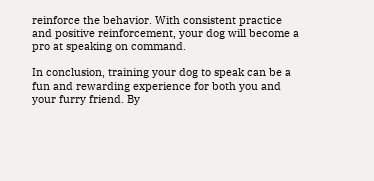reinforce the behavior. With consistent practice and positive reinforcement, your dog will become a pro at speaking on command.

In conclusion, training your dog to speak can be a fun and rewarding experience for both you and your furry friend. By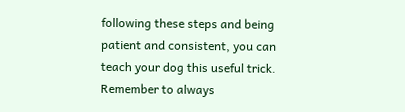following these steps and being patient and consistent, you can teach your dog this useful trick. Remember to always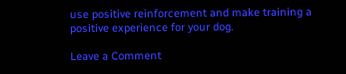use positive reinforcement and make training a positive experience for your dog.

Leave a Comment